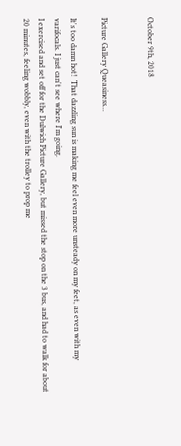October 9th, 2018


Picture Gallery Queasiness...

It's too damn hot!  That dazzling sun is making me feel even more unsteady on my feet, as even with my varifocals. I just can't see where I'm going.
I exercised and set off for the Dulwich Picture Gallery, but missed the stop on the 3 bus, and had to walk for about 20 minutes, feeling wobbly, even with the trolley to prop me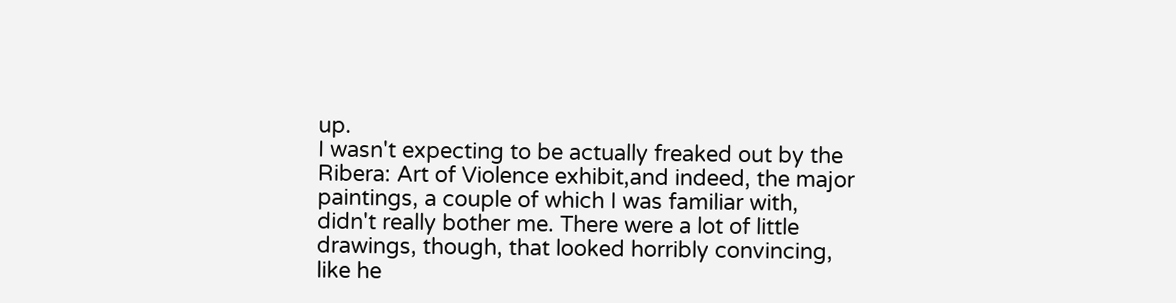up.
I wasn't expecting to be actually freaked out by the Ribera: Art of Violence exhibit,and indeed, the major paintings, a couple of which I was familiar with, didn't really bother me. There were a lot of little drawings, though, that looked horribly convincing, like he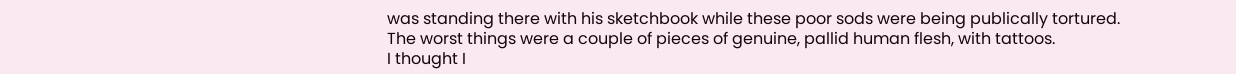was standing there with his sketchbook while these poor sods were being publically tortured.
The worst things were a couple of pieces of genuine, pallid human flesh, with tattoos.
I thought I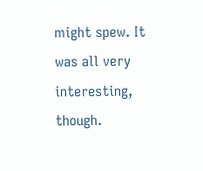might spew. It was all very interesting, though.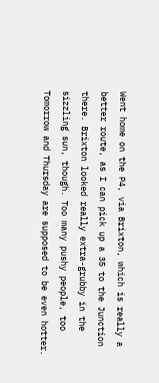Went home on the P4, via Brixton, which is really a better route, as I can pick up a 35 to the Junction there. Brixton looked really extra-grubby in the sizzling sun, though. Too many pushy people, too
Tomorrow and Thursday are supposed to be even hotter.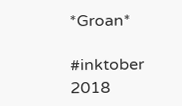*Groan*

#inktober 2018